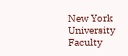New York University Faculty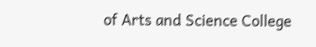of Arts and Science College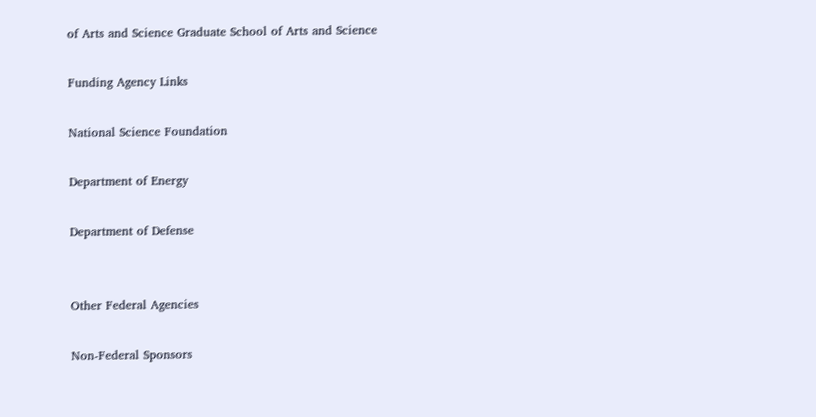of Arts and Science Graduate School of Arts and Science

Funding Agency Links

National Science Foundation

Department of Energy

Department of Defense


Other Federal Agencies

Non-Federal Sponsors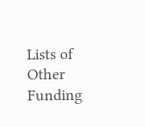Lists of Other Funding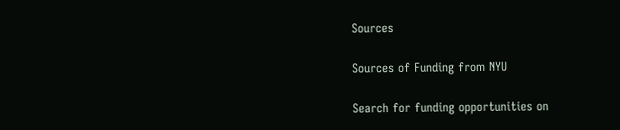Sources

Sources of Funding from NYU

Search for funding opportunities on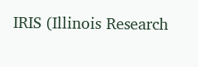IRIS (Illinois Research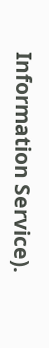Information Service).